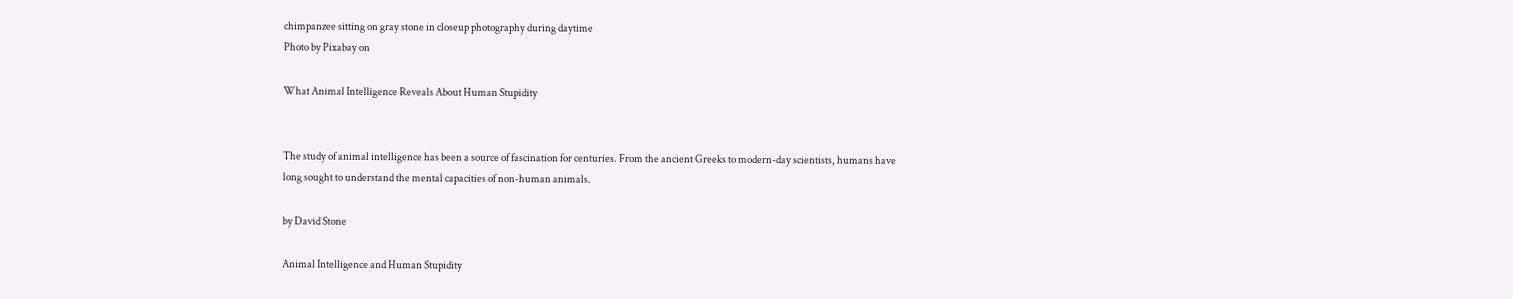chimpanzee sitting on gray stone in closeup photography during daytime
Photo by Pixabay on

What Animal Intelligence Reveals About Human Stupidity


The study of animal intelligence has been a source of fascination for centuries. From the ancient Greeks to modern-day scientists, humans have long sought to understand the mental capacities of non-human animals.

by David Stone

Animal Intelligence and Human Stupidity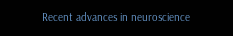Recent advances in neuroscience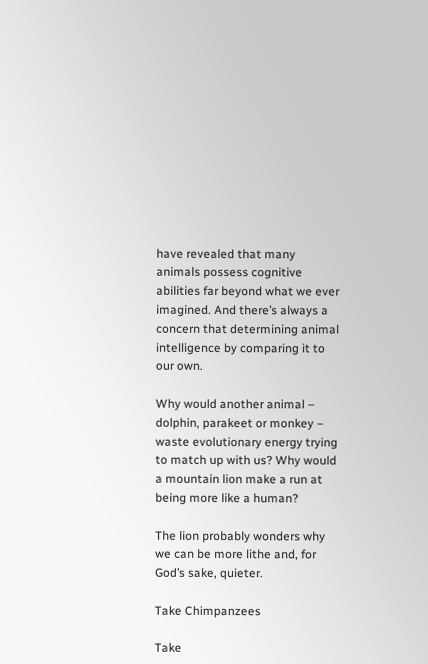have revealed that many animals possess cognitive abilities far beyond what we ever imagined. And there’s always a concern that determining animal intelligence by comparing it to our own.

Why would another animal – dolphin, parakeet or monkey – waste evolutionary energy trying to match up with us? Why would a mountain lion make a run at being more like a human?

The lion probably wonders why we can be more lithe and, for God’s sake, quieter.

Take Chimpanzees

Take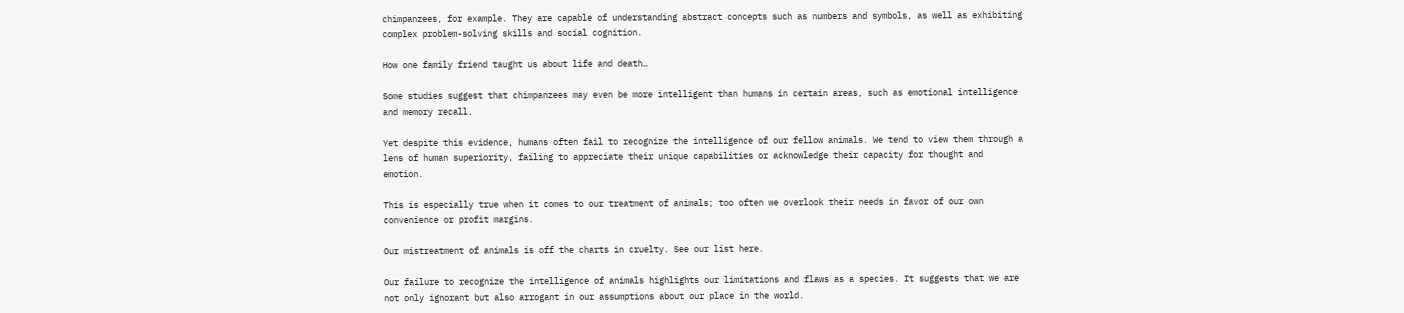chimpanzees, for example. They are capable of understanding abstract concepts such as numbers and symbols, as well as exhibiting complex problem-solving skills and social cognition.

How one family friend taught us about life and death…

Some studies suggest that chimpanzees may even be more intelligent than humans in certain areas, such as emotional intelligence and memory recall.

Yet despite this evidence, humans often fail to recognize the intelligence of our fellow animals. We tend to view them through a lens of human superiority, failing to appreciate their unique capabilities or acknowledge their capacity for thought and emotion.

This is especially true when it comes to our treatment of animals; too often we overlook their needs in favor of our own convenience or profit margins.

Our mistreatment of animals is off the charts in cruelty. See our list here.

Our failure to recognize the intelligence of animals highlights our limitations and flaws as a species. It suggests that we are not only ignorant but also arrogant in our assumptions about our place in the world.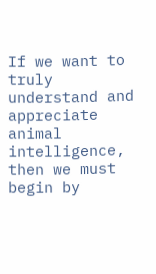If we want to truly understand and appreciate animal intelligence, then we must begin by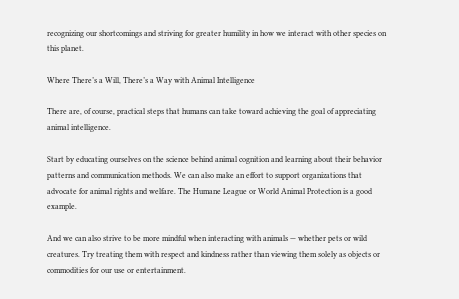recognizing our shortcomings and striving for greater humility in how we interact with other species on this planet.

Where There’s a Will, There’s a Way with Animal Intelligence

There are, of course, practical steps that humans can take toward achieving the goal of appreciating animal intelligence.

Start by educating ourselves on the science behind animal cognition and learning about their behavior patterns and communication methods. We can also make an effort to support organizations that advocate for animal rights and welfare. The Humane League or World Animal Protection is a good example.

And we can also strive to be more mindful when interacting with animals — whether pets or wild creatures. Try treating them with respect and kindness rather than viewing them solely as objects or commodities for our use or entertainment.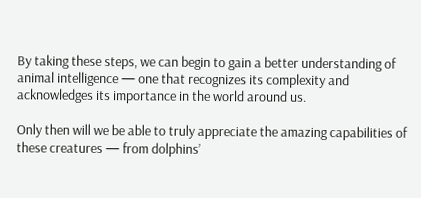By taking these steps, we can begin to gain a better understanding of animal intelligence — one that recognizes its complexity and acknowledges its importance in the world around us.

Only then will we be able to truly appreciate the amazing capabilities of these creatures — from dolphins’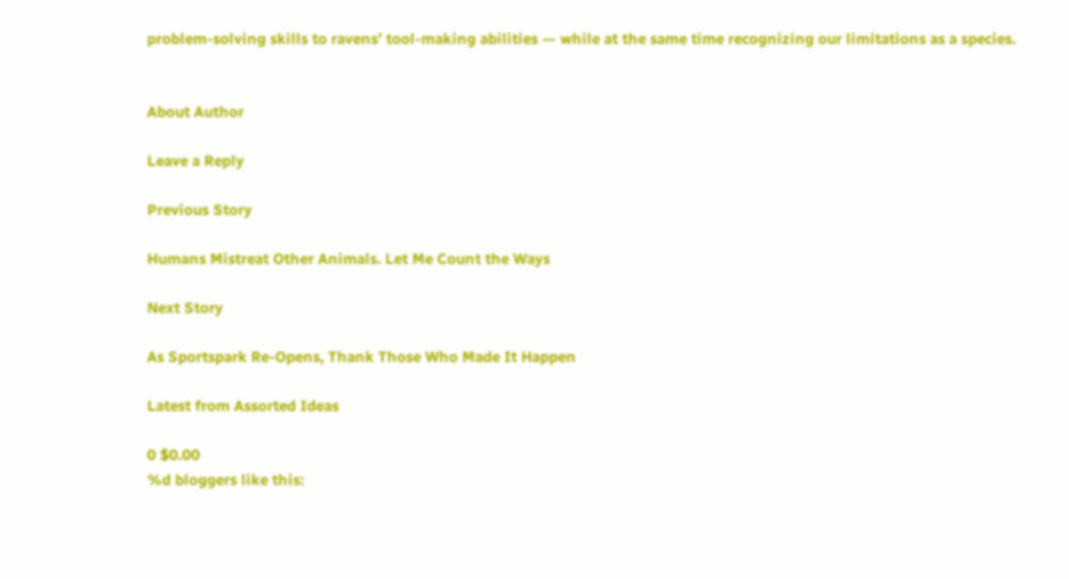problem-solving skills to ravens’ tool-making abilities — while at the same time recognizing our limitations as a species.


About Author

Leave a Reply

Previous Story

Humans Mistreat Other Animals. Let Me Count the Ways

Next Story

As Sportspark Re-Opens, Thank Those Who Made It Happen

Latest from Assorted Ideas

0 $0.00
%d bloggers like this: